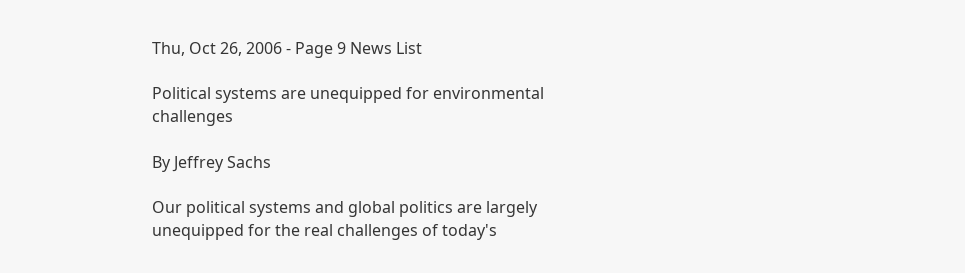Thu, Oct 26, 2006 - Page 9 News List

Political systems are unequipped for environmental challenges

By Jeffrey Sachs

Our political systems and global politics are largely unequipped for the real challenges of today's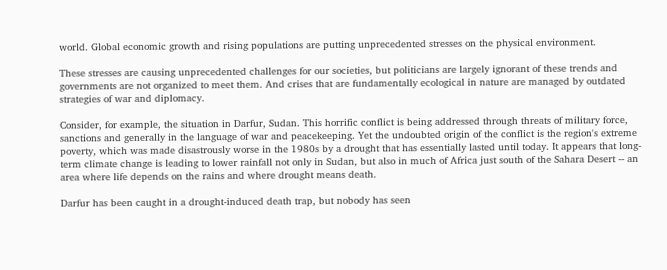world. Global economic growth and rising populations are putting unprecedented stresses on the physical environment.

These stresses are causing unprecedented challenges for our societies, but politicians are largely ignorant of these trends and governments are not organized to meet them. And crises that are fundamentally ecological in nature are managed by outdated strategies of war and diplomacy.

Consider, for example, the situation in Darfur, Sudan. This horrific conflict is being addressed through threats of military force, sanctions and generally in the language of war and peacekeeping. Yet the undoubted origin of the conflict is the region's extreme poverty, which was made disastrously worse in the 1980s by a drought that has essentially lasted until today. It appears that long-term climate change is leading to lower rainfall not only in Sudan, but also in much of Africa just south of the Sahara Desert -- an area where life depends on the rains and where drought means death.

Darfur has been caught in a drought-induced death trap, but nobody has seen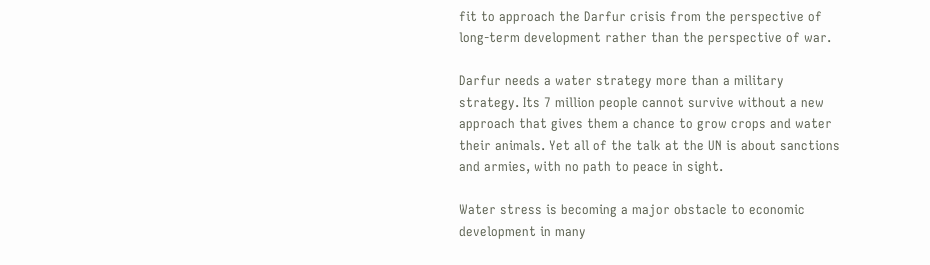fit to approach the Darfur crisis from the perspective of long-term development rather than the perspective of war.

Darfur needs a water strategy more than a military strategy. Its 7 million people cannot survive without a new approach that gives them a chance to grow crops and water their animals. Yet all of the talk at the UN is about sanctions and armies, with no path to peace in sight.

Water stress is becoming a major obstacle to economic development in many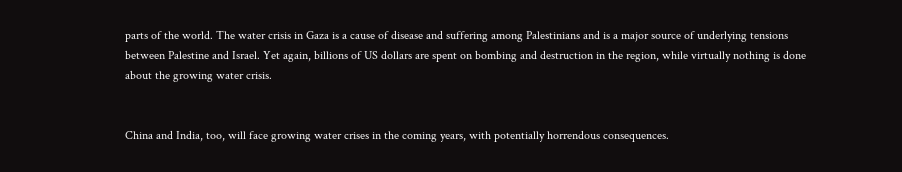parts of the world. The water crisis in Gaza is a cause of disease and suffering among Palestinians and is a major source of underlying tensions between Palestine and Israel. Yet again, billions of US dollars are spent on bombing and destruction in the region, while virtually nothing is done about the growing water crisis.


China and India, too, will face growing water crises in the coming years, with potentially horrendous consequences.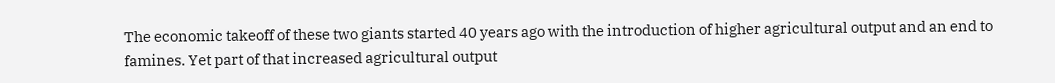The economic takeoff of these two giants started 40 years ago with the introduction of higher agricultural output and an end to famines. Yet part of that increased agricultural output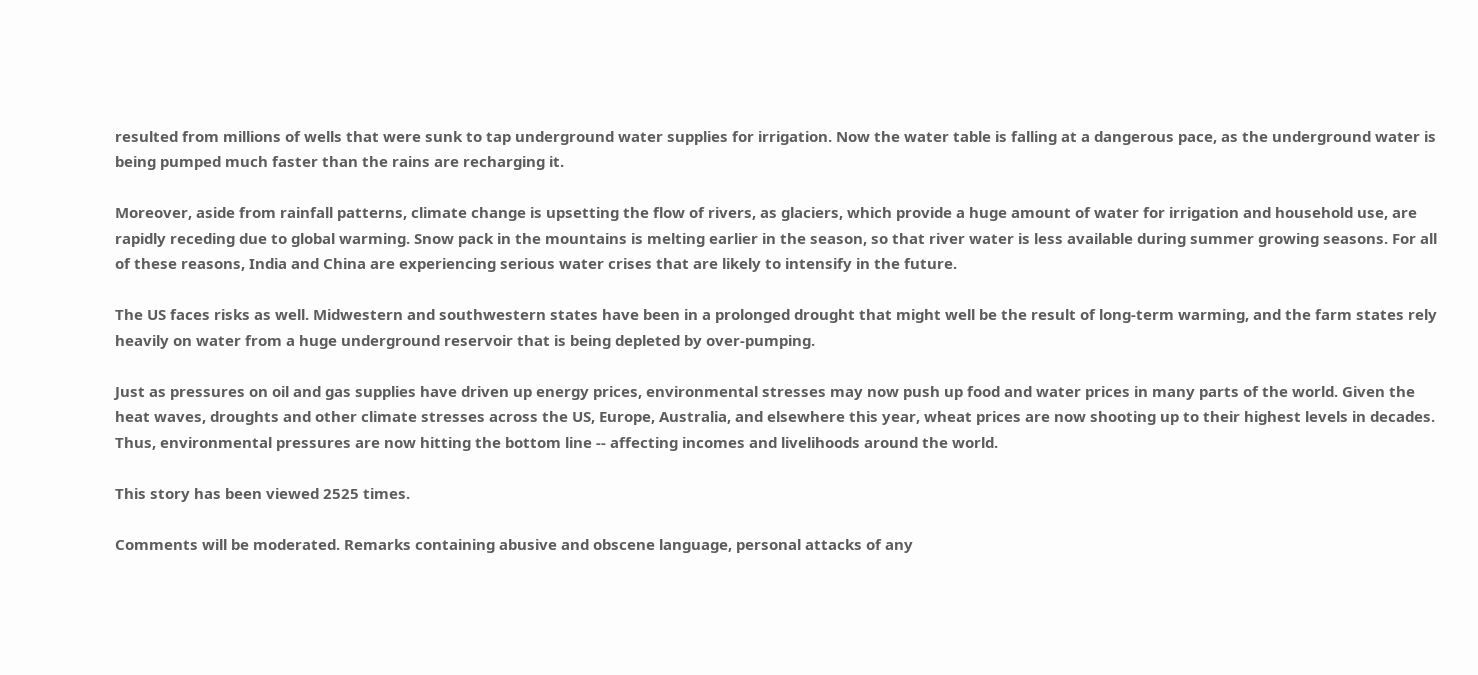resulted from millions of wells that were sunk to tap underground water supplies for irrigation. Now the water table is falling at a dangerous pace, as the underground water is being pumped much faster than the rains are recharging it.

Moreover, aside from rainfall patterns, climate change is upsetting the flow of rivers, as glaciers, which provide a huge amount of water for irrigation and household use, are rapidly receding due to global warming. Snow pack in the mountains is melting earlier in the season, so that river water is less available during summer growing seasons. For all of these reasons, India and China are experiencing serious water crises that are likely to intensify in the future.

The US faces risks as well. Midwestern and southwestern states have been in a prolonged drought that might well be the result of long-term warming, and the farm states rely heavily on water from a huge underground reservoir that is being depleted by over-pumping.

Just as pressures on oil and gas supplies have driven up energy prices, environmental stresses may now push up food and water prices in many parts of the world. Given the heat waves, droughts and other climate stresses across the US, Europe, Australia, and elsewhere this year, wheat prices are now shooting up to their highest levels in decades. Thus, environmental pressures are now hitting the bottom line -- affecting incomes and livelihoods around the world.

This story has been viewed 2525 times.

Comments will be moderated. Remarks containing abusive and obscene language, personal attacks of any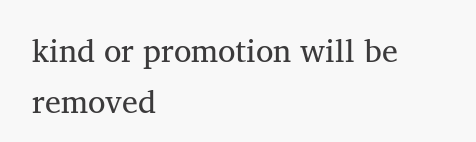kind or promotion will be removed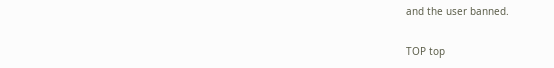and the user banned.

TOP top